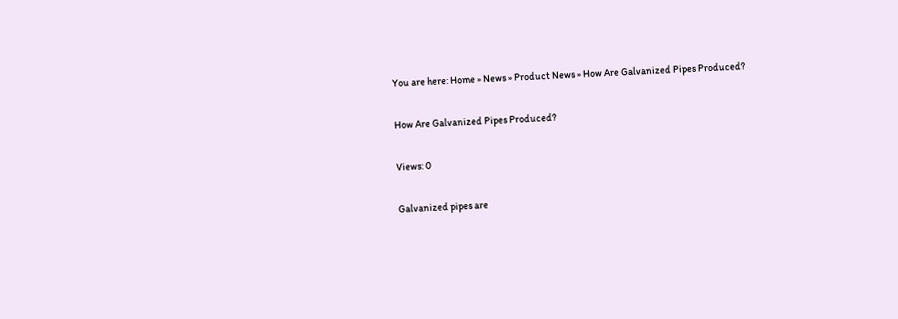You are here: Home » News » Product News » How Are Galvanized Pipes Produced?

How Are Galvanized Pipes Produced?

Views: 0

Galvanized pipes are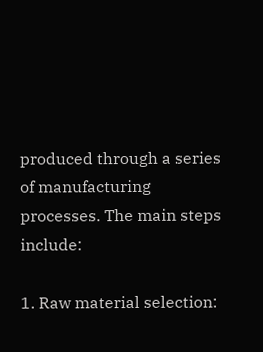produced through a series of manufacturing processes. The main steps include:

1. Raw material selection: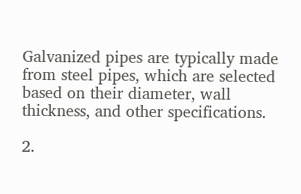Galvanized pipes are typically made from steel pipes, which are selected based on their diameter, wall thickness, and other specifications.

2.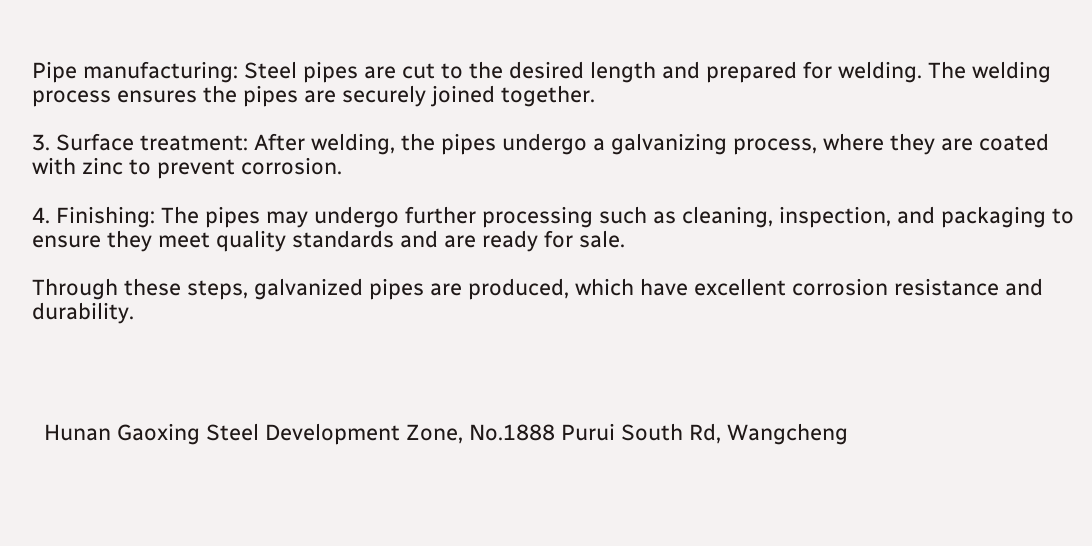Pipe manufacturing: Steel pipes are cut to the desired length and prepared for welding. The welding process ensures the pipes are securely joined together.

3. Surface treatment: After welding, the pipes undergo a galvanizing process, where they are coated with zinc to prevent corrosion.

4. Finishing: The pipes may undergo further processing such as cleaning, inspection, and packaging to ensure they meet quality standards and are ready for sale.

Through these steps, galvanized pipes are produced, which have excellent corrosion resistance and durability.




  Hunan Gaoxing Steel Development Zone, No.1888 Purui South Rd, Wangcheng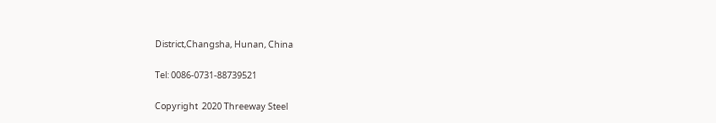District,Changsha, Hunan, China

Tel: 0086-0731-88739521

Copyright  2020 Threeway Steel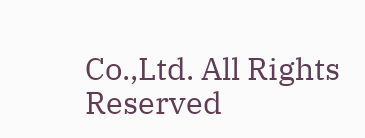Co.,Ltd. All Rights Reserved